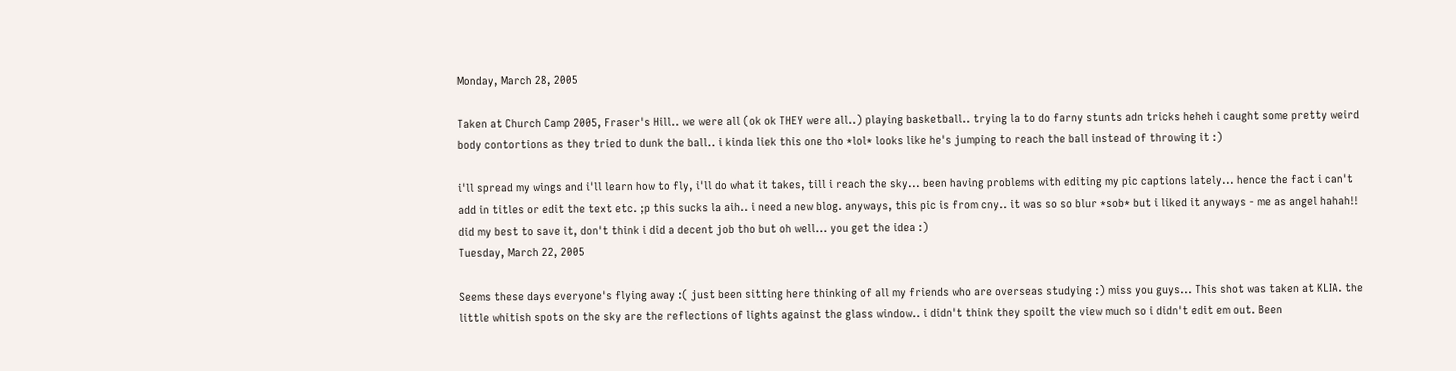Monday, March 28, 2005

Taken at Church Camp 2005, Fraser's Hill.. we were all (ok ok THEY were all..) playing basketball.. trying la to do farny stunts adn tricks heheh i caught some pretty weird body contortions as they tried to dunk the ball.. i kinda liek this one tho *lol* looks like he's jumping to reach the ball instead of throwing it :)

i'll spread my wings and i'll learn how to fly, i'll do what it takes, till i reach the sky... been having problems with editing my pic captions lately... hence the fact i can't add in titles or edit the text etc. ;p this sucks la aih.. i need a new blog. anyways, this pic is from cny.. it was so so blur *sob* but i liked it anyways - me as angel hahah!! did my best to save it, don't think i did a decent job tho but oh well... you get the idea :)
Tuesday, March 22, 2005

Seems these days everyone's flying away :( just been sitting here thinking of all my friends who are overseas studying :) miss you guys... This shot was taken at KLIA. the little whitish spots on the sky are the reflections of lights against the glass window.. i didn't think they spoilt the view much so i didn't edit em out. Been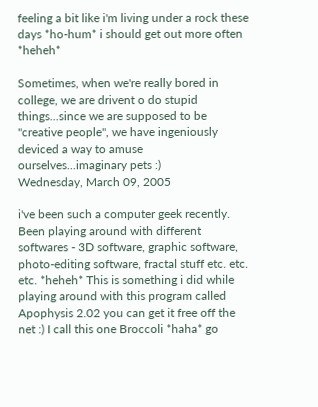feeling a bit like i'm living under a rock these days *ho-hum* i should get out more often *heheh*

Sometimes, when we're really bored in college, we are drivent o do stupid things...since we are supposed to be "creative people", we have ingeniously deviced a way to amuse ourselves...imaginary pets :)
Wednesday, March 09, 2005

i've been such a computer geek recently. Been playing around with different softwares - 3D software, graphic software, photo-editing software, fractal stuff etc. etc. etc. *heheh* This is something i did while playing around with this program called Apophysis 2.02 you can get it free off the net :) I call this one Broccoli *haha* go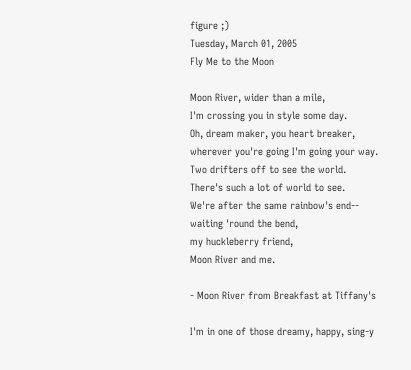figure ;)
Tuesday, March 01, 2005
Fly Me to the Moon

Moon River, wider than a mile,
I'm crossing you in style some day.
Oh, dream maker, you heart breaker,
wherever you're going I'm going your way.
Two drifters off to see the world.
There's such a lot of world to see.
We're after the same rainbow's end--
waiting 'round the bend,
my huckleberry friend,
Moon River and me.

- Moon River from Breakfast at Tiffany's

I'm in one of those dreamy, happy, sing-y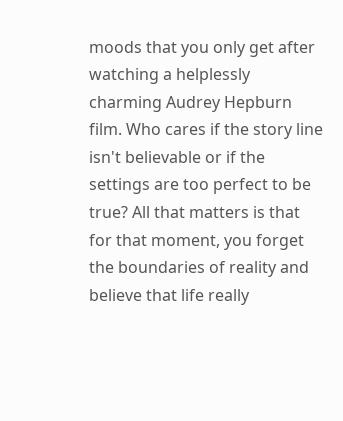moods that you only get after watching a helplessly charming Audrey Hepburn film. Who cares if the story line isn't believable or if the settings are too perfect to be true? All that matters is that for that moment, you forget the boundaries of reality and believe that life really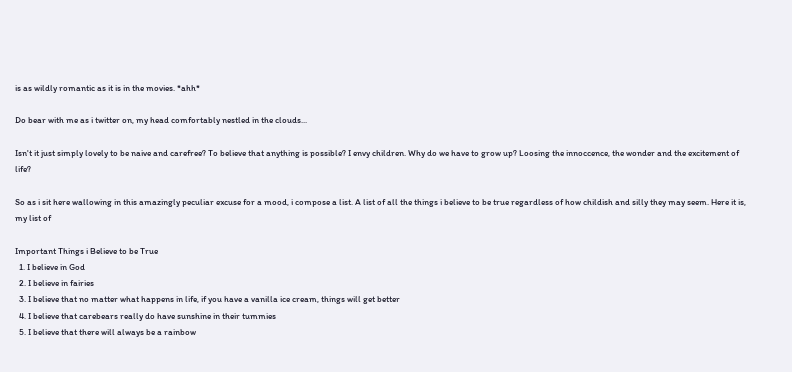is as wildly romantic as it is in the movies. *ahh*

Do bear with me as i twitter on, my head comfortably nestled in the clouds...

Isn't it just simply lovely to be naive and carefree? To believe that anything is possible? I envy children. Why do we have to grow up? Loosing the innoccence, the wonder and the excitement of life?

So as i sit here wallowing in this amazingly peculiar excuse for a mood, i compose a list. A list of all the things i believe to be true regardless of how childish and silly they may seem. Here it is, my list of

Important Things i Believe to be True
  1. I believe in God
  2. I believe in fairies
  3. I believe that no matter what happens in life, if you have a vanilla ice cream, things will get better
  4. I believe that carebears really do have sunshine in their tummies
  5. I believe that there will always be a rainbow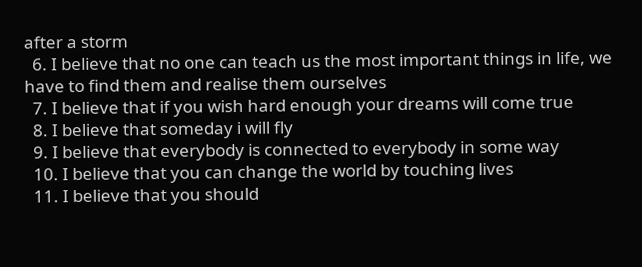after a storm
  6. I believe that no one can teach us the most important things in life, we have to find them and realise them ourselves
  7. I believe that if you wish hard enough your dreams will come true
  8. I believe that someday i will fly
  9. I believe that everybody is connected to everybody in some way
  10. I believe that you can change the world by touching lives
  11. I believe that you should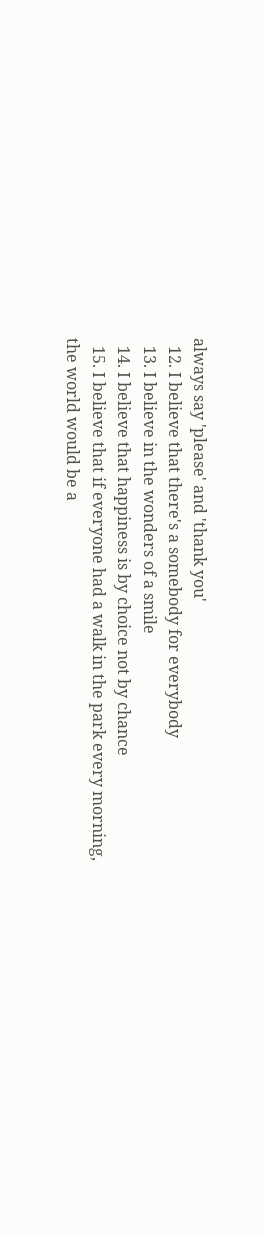always say 'please' and 'thank you'
  12. I believe that there's a somebody for everybody
  13. I believe in the wonders of a smile
  14. I believe that happiness is by choice not by chance
  15. I believe that if everyone had a walk in the park every morning, the world would be a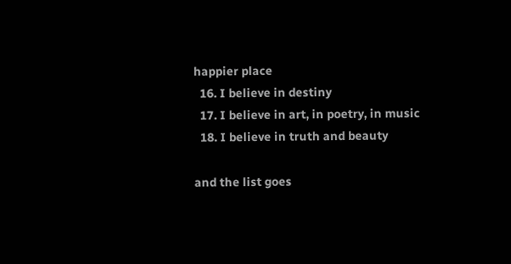happier place
  16. I believe in destiny
  17. I believe in art, in poetry, in music
  18. I believe in truth and beauty

and the list goes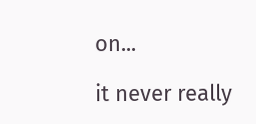on...

it never really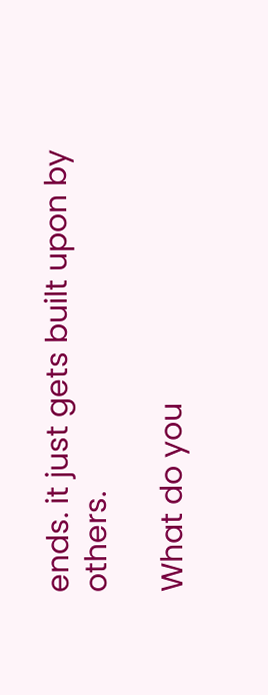ends. it just gets built upon by others.

What do you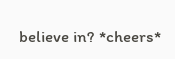believe in? *cheers*